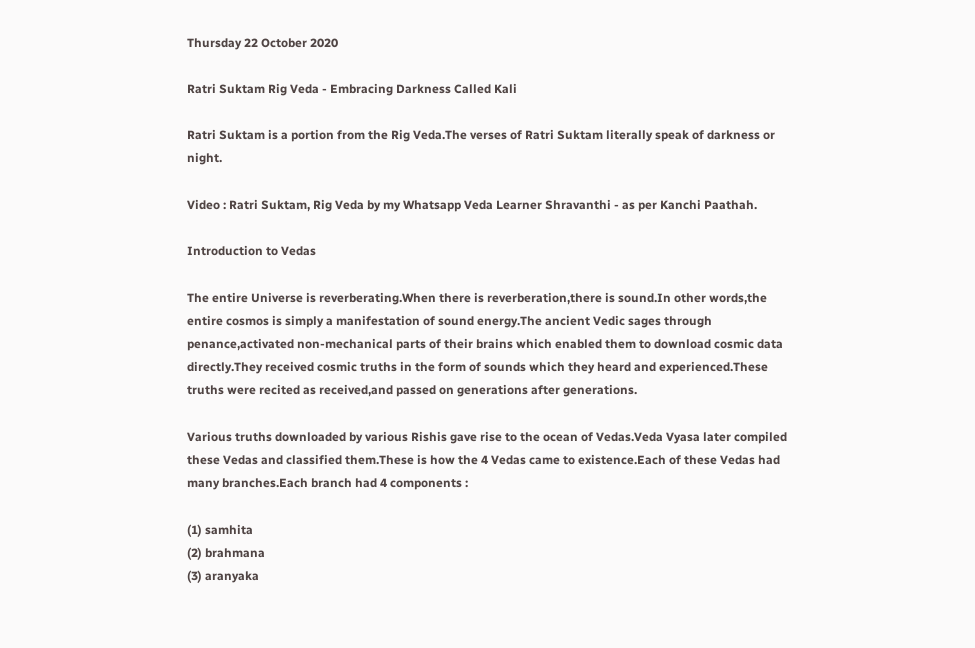Thursday 22 October 2020

Ratri Suktam Rig Veda - Embracing Darkness Called Kali

Ratri Suktam is a portion from the Rig Veda.The verses of Ratri Suktam literally speak of darkness or night.

Video : Ratri Suktam, Rig Veda by my Whatsapp Veda Learner Shravanthi - as per Kanchi Paathah.

Introduction to Vedas

The entire Universe is reverberating.When there is reverberation,there is sound.In other words,the entire cosmos is simply a manifestation of sound energy.The ancient Vedic sages through penance,activated non-mechanical parts of their brains which enabled them to download cosmic data directly.They received cosmic truths in the form of sounds which they heard and experienced.These truths were recited as received,and passed on generations after generations.

Various truths downloaded by various Rishis gave rise to the ocean of Vedas.Veda Vyasa later compiled these Vedas and classified them.These is how the 4 Vedas came to existence.Each of these Vedas had many branches.Each branch had 4 components :

(1) samhita
(2) brahmana
(3) aranyaka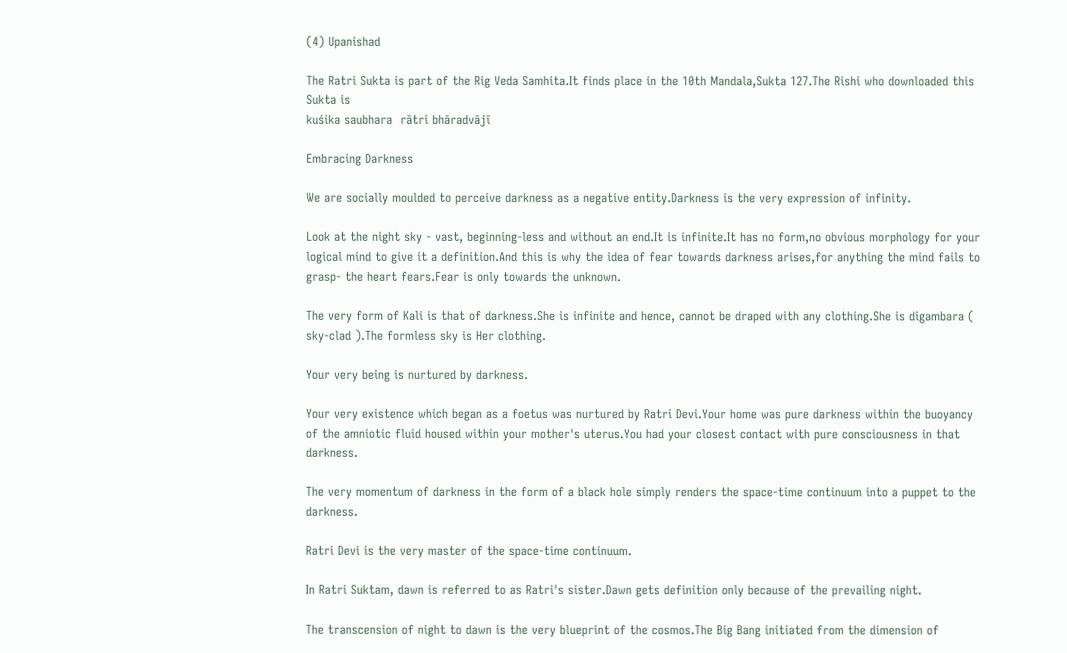(4) Upanishad

The Ratri Sukta is part of the Rig Veda Samhita.It finds place in the 10th Mandala,Sukta 127.The Rishi who downloaded this Sukta is
kuśika saubhara  rātri bhāradvājī

Embracing Darkness

We are socially moulded to perceive darkness as a negative entity.Darkness is the very expression of infinity.

Look at the night sky - vast, beginning-less and without an end.It is infinite.It has no form,no obvious morphology for your logical mind to give it a definition.And this is why the idea of fear towards darkness arises,for anything the mind fails to grasp- the heart fears.Fear is only towards the unknown.

The very form of Kali is that of darkness.She is infinite and hence, cannot be draped with any clothing.She is digambara ( sky-clad ).The formless sky is Her clothing.

Your very being is nurtured by darkness.

Your very existence which began as a foetus was nurtured by Ratri Devi.Your home was pure darkness within the buoyancy of the amniotic fluid housed within your mother's uterus.You had your closest contact with pure consciousness in that darkness.

The very momentum of darkness in the form of a black hole simply renders the space-time continuum into a puppet to the darkness.

Ratri Devi is the very master of the space-time continuum.

In Ratri Suktam, dawn is referred to as Ratri's sister.Dawn gets definition only because of the prevailing night.

The transcension of night to dawn is the very blueprint of the cosmos.The Big Bang initiated from the dimension of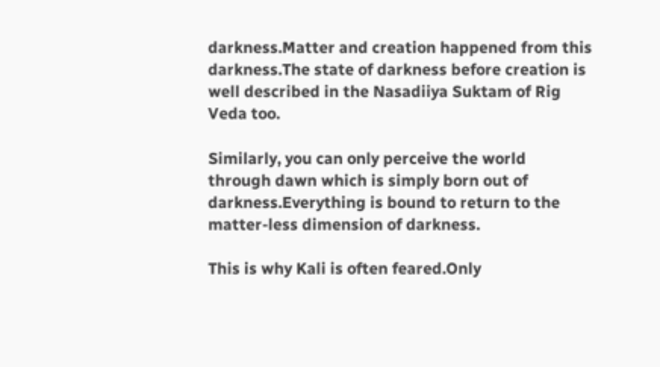darkness.Matter and creation happened from this darkness.The state of darkness before creation is well described in the Nasadiiya Suktam of Rig Veda too.

Similarly, you can only perceive the world through dawn which is simply born out of darkness.Everything is bound to return to the matter-less dimension of darkness.

This is why Kali is often feared.Only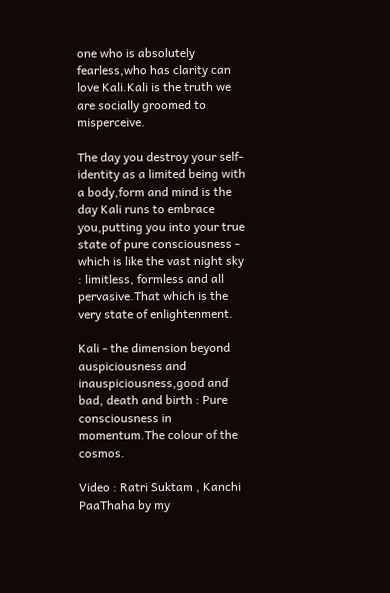one who is absolutely fearless,who has clarity can love Kali.Kali is the truth we are socially groomed to misperceive.

The day you destroy your self-identity as a limited being with a body,form and mind is the day Kali runs to embrace you,putting you into your true state of pure consciousness - which is like the vast night sky : limitless, formless and all pervasive.That which is the very state of enlightenment.

Kali - the dimension beyond auspiciousness and inauspiciousness,good and bad, death and birth : Pure consciousness in momentum.The colour of the cosmos.

Video : Ratri Suktam , Kanchi PaaThaha by my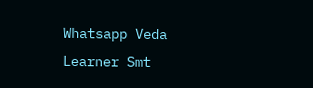Whatsapp Veda Learner Smt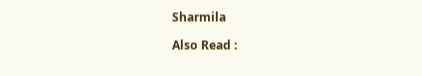Sharmila

Also Read :